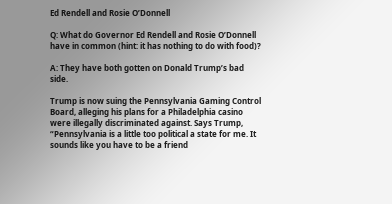Ed Rendell and Rosie O’Donnell

Q: What do Governor Ed Rendell and Rosie O’Donnell have in common (hint: it has nothing to do with food)?

A: They have both gotten on Donald Trump’s bad side.

Trump is now suing the Pennsylvania Gaming Control Board, alleging his plans for a Philadelphia casino were illegally discriminated against. Says Trump, “Pennsylvania is a little too political a state for me. It sounds like you have to be a friend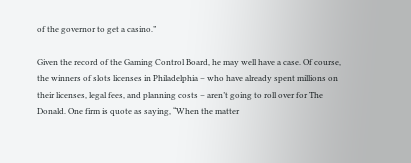of the governor to get a casino.”

Given the record of the Gaming Control Board, he may well have a case. Of course, the winners of slots licenses in Philadelphia – who have already spent millions on their licenses, legal fees, and planning costs – aren’t going to roll over for The Donald. One firm is quote as saying, “When the matter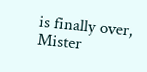is finally over, Mister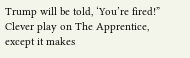Trump will be told, ‘You’re fired!” Clever play on The Apprentice, except it makes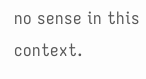no sense in this context.